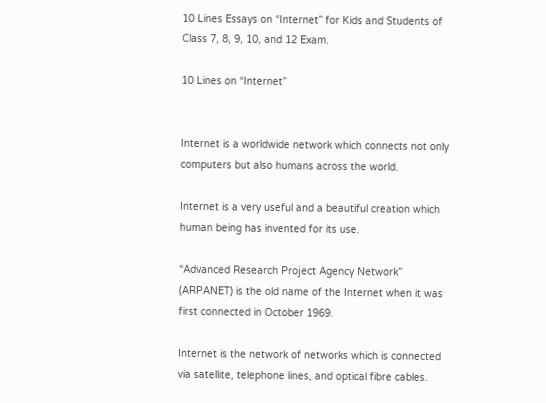10 Lines Essays on “Internet” for Kids and Students of Class 7, 8, 9, 10, and 12 Exam.

10 Lines on “Internet”


Internet is a worldwide network which connects not only computers but also humans across the world.

Internet is a very useful and a beautiful creation which human being has invented for its use.

“Advanced Research Project Agency Network” (ARPANET) is the old name of the Internet when it was first connected in October 1969.

Internet is the network of networks which is connected via satellite, telephone lines, and optical fibre cables.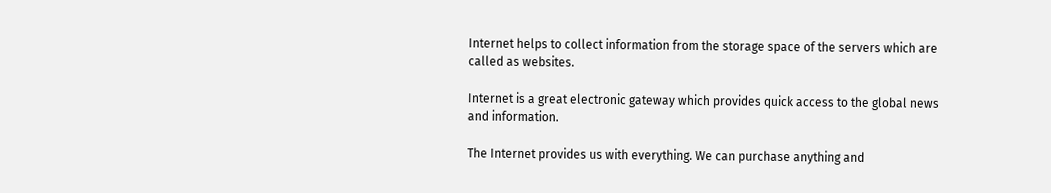Internet helps to collect information from the storage space of the servers which are called as websites.

Internet is a great electronic gateway which provides quick access to the global news and information.

The Internet provides us with everything. We can purchase anything and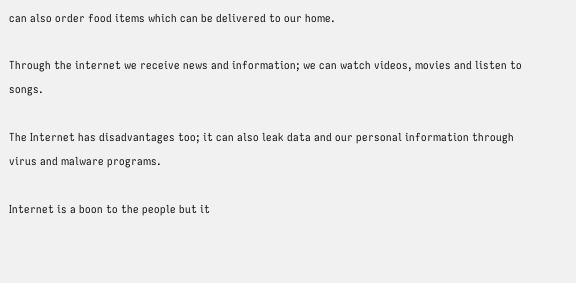can also order food items which can be delivered to our home.

Through the internet we receive news and information; we can watch videos, movies and listen to songs.

The Internet has disadvantages too; it can also leak data and our personal information through virus and malware programs.

Internet is a boon to the people but it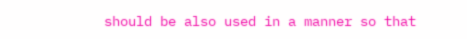should be also used in a manner so that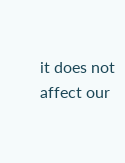it does not affect our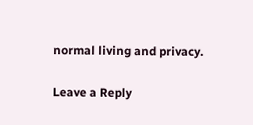normal living and privacy.

Leave a Reply